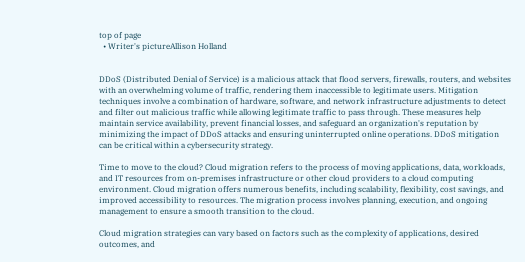top of page
  • Writer's pictureAllison Holland


DDoS (Distributed Denial of Service) is a malicious attack that flood servers, firewalls, routers, and websites with an overwhelming volume of traffic, rendering them inaccessible to legitimate users. Mitigation techniques involve a combination of hardware, software, and network infrastructure adjustments to detect and filter out malicious traffic while allowing legitimate traffic to pass through. These measures help maintain service availability, prevent financial losses, and safeguard an organization's reputation by minimizing the impact of DDoS attacks and ensuring uninterrupted online operations. DDoS mitigation can be critical within a cybersecurity strategy.

Time to move to the cloud? Cloud migration refers to the process of moving applications, data, workloads, and IT resources from on-premises infrastructure or other cloud providers to a cloud computing environment. Cloud migration offers numerous benefits, including scalability, flexibility, cost savings, and improved accessibility to resources. The migration process involves planning, execution, and ongoing management to ensure a smooth transition to the cloud.

Cloud migration strategies can vary based on factors such as the complexity of applications, desired outcomes, and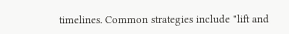timelines. Common strategies include "lift and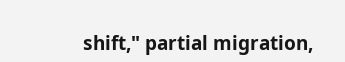shift," partial migration,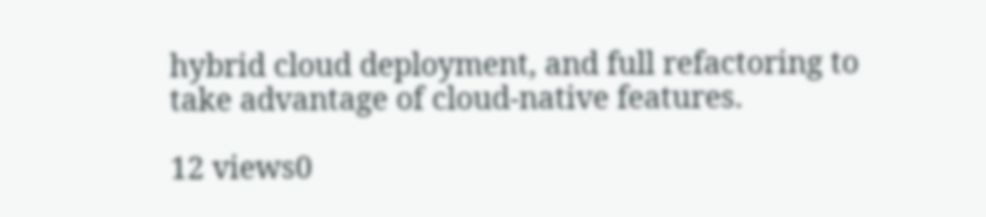hybrid cloud deployment, and full refactoring to take advantage of cloud-native features.

12 views0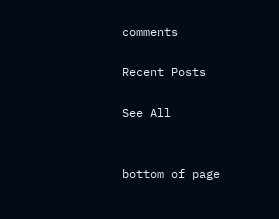comments

Recent Posts

See All


bottom of page